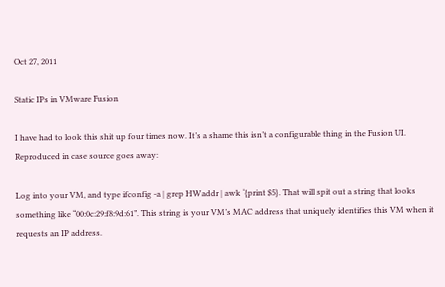Oct 27, 2011

Static IPs in VMware Fusion

I have had to look this shit up four times now. It’s a shame this isn’t a configurable thing in the Fusion UI. Reproduced in case source goes away:

Log into your VM, and type ifconfig -a | grep HWaddr | awk ‘{print $5}. That will spit out a string that looks something like “00:0c:29:f8:9d:61”. This string is your VM’s MAC address that uniquely identifies this VM when it requests an IP address.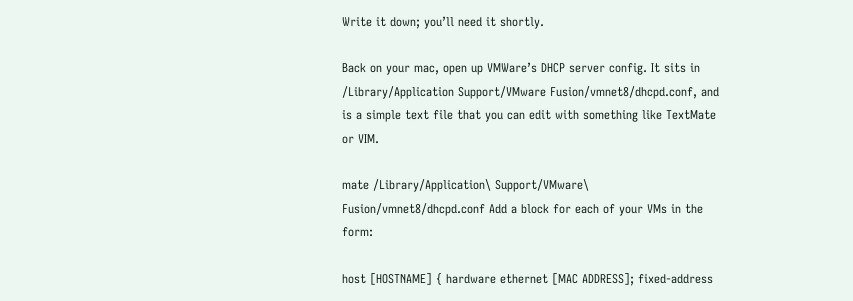Write it down; you’ll need it shortly.

Back on your mac, open up VMWare’s DHCP server config. It sits in /Library/Application Support/VMware Fusion/vmnet8/dhcpd.conf, and is a simple text file that you can edit with something like TextMate or VIM.

mate /Library/Application\ Support/VMware\ Fusion/vmnet8/dhcpd.conf Add a block for each of your VMs in the form:

host [HOSTNAME] { hardware ethernet [MAC ADDRESS]; fixed-address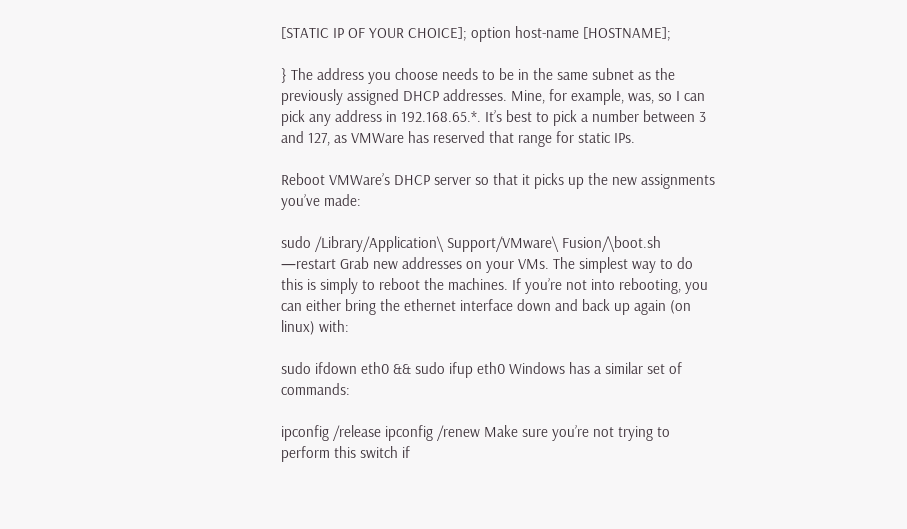[STATIC IP OF YOUR CHOICE]; option host-name [HOSTNAME];

} The address you choose needs to be in the same subnet as the previously assigned DHCP addresses. Mine, for example, was, so I can pick any address in 192.168.65.*. It’s best to pick a number between 3 and 127, as VMWare has reserved that range for static IPs.

Reboot VMWare’s DHCP server so that it picks up the new assignments you’ve made:

sudo /Library/Application\ Support/VMware\ Fusion/\boot.sh —restart Grab new addresses on your VMs. The simplest way to do this is simply to reboot the machines. If you’re not into rebooting, you can either bring the ethernet interface down and back up again (on linux) with:

sudo ifdown eth0 && sudo ifup eth0 Windows has a similar set of commands:

ipconfig /release ipconfig /renew Make sure you’re not trying to perform this switch if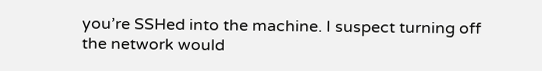you’re SSHed into the machine. I suspect turning off the network would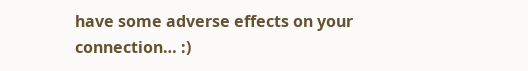have some adverse effects on your connection… :)